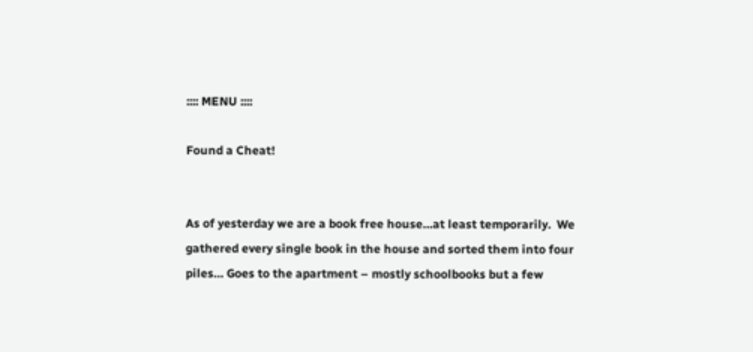:::: MENU ::::

Found a Cheat!


As of yesterday we are a book free house…at least temporarily.  We gathered every single book in the house and sorted them into four piles… Goes to the apartment – mostly schoolbooks but a few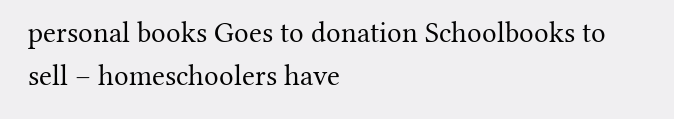personal books Goes to donation Schoolbooks to sell – homeschoolers have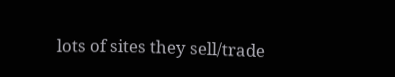lots of sites they sell/trade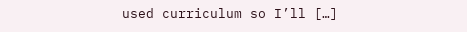used curriculum so I’ll […]